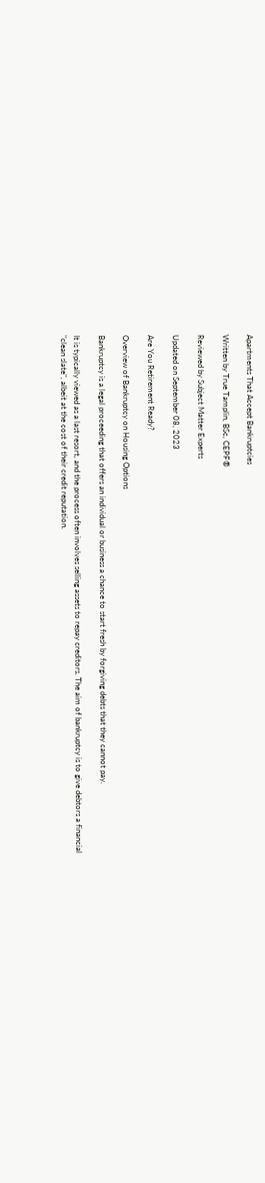Apartments That Accept Bankruptcies

Written by True Tamplin, BSc, CEPF®

Reviewed by Subject Matter Experts

Updated on September 08, 2023

Are You Retirement Ready?

Overview of Bankruptcy on Housing Options

Bankruptcy is a legal proceeding that offers an individual or business a chance to start fresh by forgiving debts that they cannot pay.

It is typically viewed as a last resort, and the process often involves selling assets to repay creditors. The aim of bankruptcy is to give debtors a financial "clean slate", albeit at the cost of their credit reputation.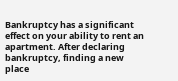Bankruptcy has a significant effect on your ability to rent an apartment. After declaring bankruptcy, finding a new place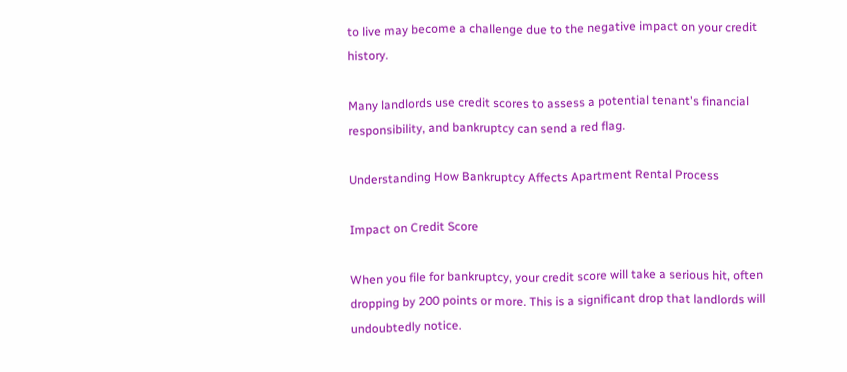to live may become a challenge due to the negative impact on your credit history.

Many landlords use credit scores to assess a potential tenant's financial responsibility, and bankruptcy can send a red flag.

Understanding How Bankruptcy Affects Apartment Rental Process

Impact on Credit Score

When you file for bankruptcy, your credit score will take a serious hit, often dropping by 200 points or more. This is a significant drop that landlords will undoubtedly notice.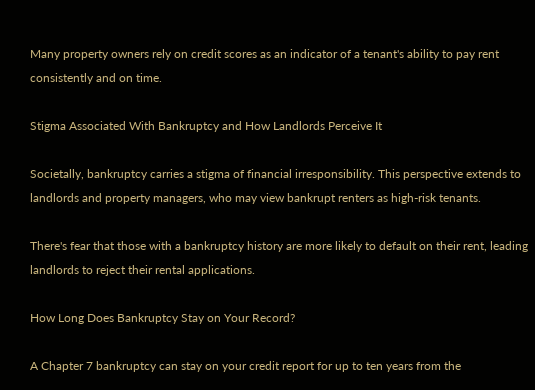Many property owners rely on credit scores as an indicator of a tenant's ability to pay rent consistently and on time.

Stigma Associated With Bankruptcy and How Landlords Perceive It

Societally, bankruptcy carries a stigma of financial irresponsibility. This perspective extends to landlords and property managers, who may view bankrupt renters as high-risk tenants.

There's fear that those with a bankruptcy history are more likely to default on their rent, leading landlords to reject their rental applications.

How Long Does Bankruptcy Stay on Your Record?

A Chapter 7 bankruptcy can stay on your credit report for up to ten years from the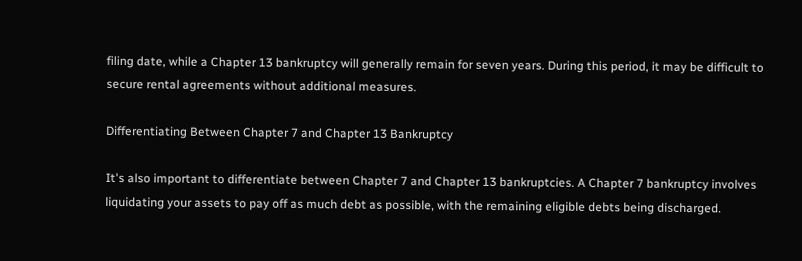filing date, while a Chapter 13 bankruptcy will generally remain for seven years. During this period, it may be difficult to secure rental agreements without additional measures.

Differentiating Between Chapter 7 and Chapter 13 Bankruptcy

It's also important to differentiate between Chapter 7 and Chapter 13 bankruptcies. A Chapter 7 bankruptcy involves liquidating your assets to pay off as much debt as possible, with the remaining eligible debts being discharged.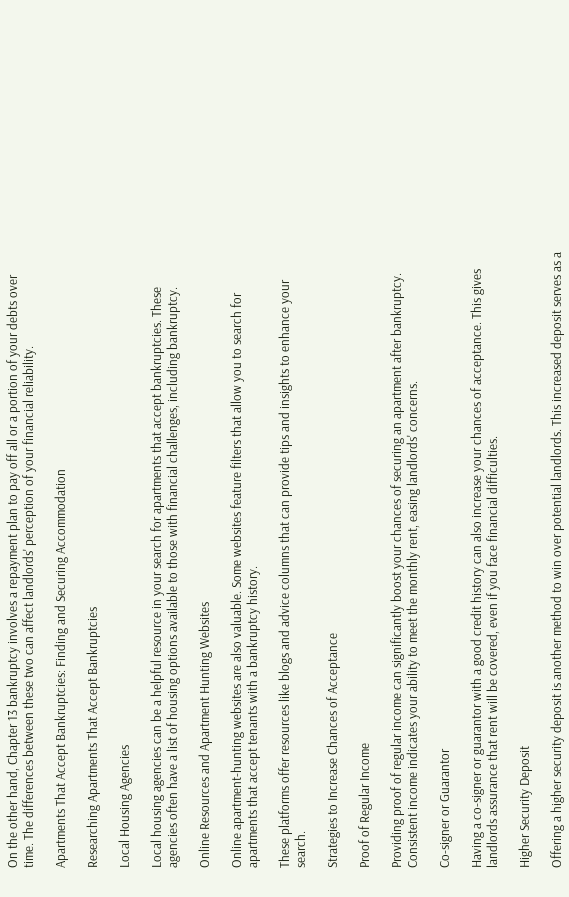On the other hand, Chapter 13 bankruptcy involves a repayment plan to pay off all or a portion of your debts over time. The differences between these two can affect landlords' perception of your financial reliability.

Apartments That Accept Bankruptcies: Finding and Securing Accommodation

Researching Apartments That Accept Bankruptcies

Local Housing Agencies

Local housing agencies can be a helpful resource in your search for apartments that accept bankruptcies. These agencies often have a list of housing options available to those with financial challenges, including bankruptcy.

Online Resources and Apartment Hunting Websites

Online apartment-hunting websites are also valuable. Some websites feature filters that allow you to search for apartments that accept tenants with a bankruptcy history.

These platforms offer resources like blogs and advice columns that can provide tips and insights to enhance your search.

Strategies to Increase Chances of Acceptance

Proof of Regular Income

Providing proof of regular income can significantly boost your chances of securing an apartment after bankruptcy. Consistent income indicates your ability to meet the monthly rent, easing landlords' concerns.

Co-signer or Guarantor

Having a co-signer or guarantor with a good credit history can also increase your chances of acceptance. This gives landlords assurance that rent will be covered, even if you face financial difficulties.

Higher Security Deposit

Offering a higher security deposit is another method to win over potential landlords. This increased deposit serves as a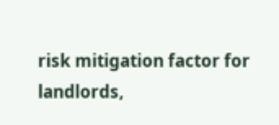risk mitigation factor for landlords,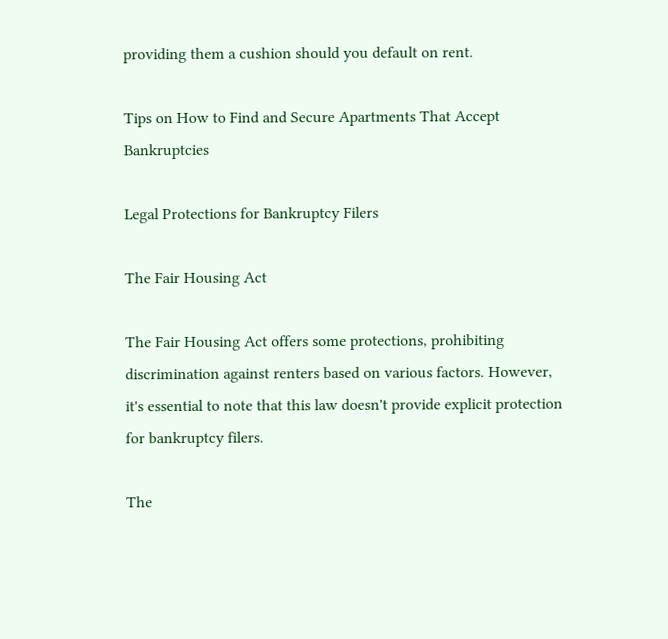providing them a cushion should you default on rent.

Tips on How to Find and Secure Apartments That Accept Bankruptcies

Legal Protections for Bankruptcy Filers

The Fair Housing Act

The Fair Housing Act offers some protections, prohibiting discrimination against renters based on various factors. However, it's essential to note that this law doesn't provide explicit protection for bankruptcy filers.

The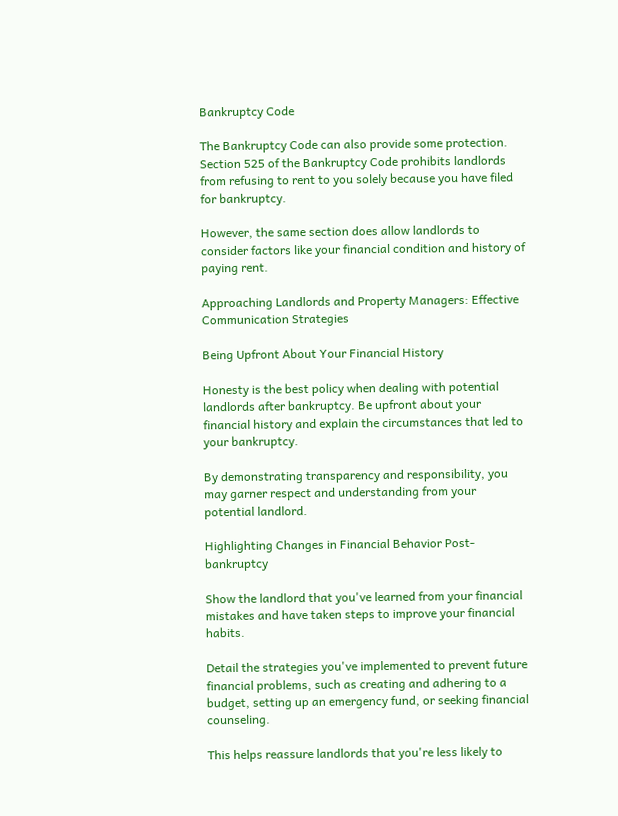Bankruptcy Code

The Bankruptcy Code can also provide some protection. Section 525 of the Bankruptcy Code prohibits landlords from refusing to rent to you solely because you have filed for bankruptcy.

However, the same section does allow landlords to consider factors like your financial condition and history of paying rent.

Approaching Landlords and Property Managers: Effective Communication Strategies

Being Upfront About Your Financial History

Honesty is the best policy when dealing with potential landlords after bankruptcy. Be upfront about your financial history and explain the circumstances that led to your bankruptcy.

By demonstrating transparency and responsibility, you may garner respect and understanding from your potential landlord.

Highlighting Changes in Financial Behavior Post-bankruptcy

Show the landlord that you've learned from your financial mistakes and have taken steps to improve your financial habits.

Detail the strategies you've implemented to prevent future financial problems, such as creating and adhering to a budget, setting up an emergency fund, or seeking financial counseling.

This helps reassure landlords that you're less likely to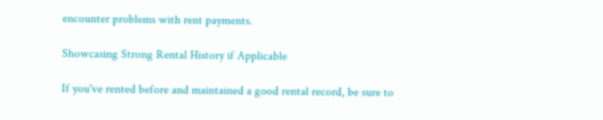encounter problems with rent payments.

Showcasing Strong Rental History if Applicable

If you've rented before and maintained a good rental record, be sure to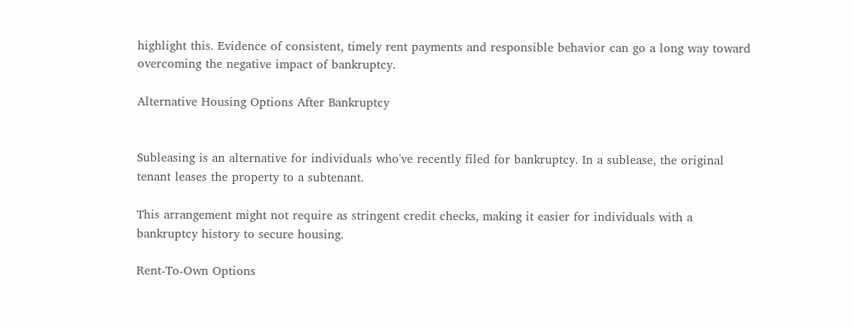highlight this. Evidence of consistent, timely rent payments and responsible behavior can go a long way toward overcoming the negative impact of bankruptcy.

Alternative Housing Options After Bankruptcy


Subleasing is an alternative for individuals who've recently filed for bankruptcy. In a sublease, the original tenant leases the property to a subtenant.

This arrangement might not require as stringent credit checks, making it easier for individuals with a bankruptcy history to secure housing.

Rent-To-Own Options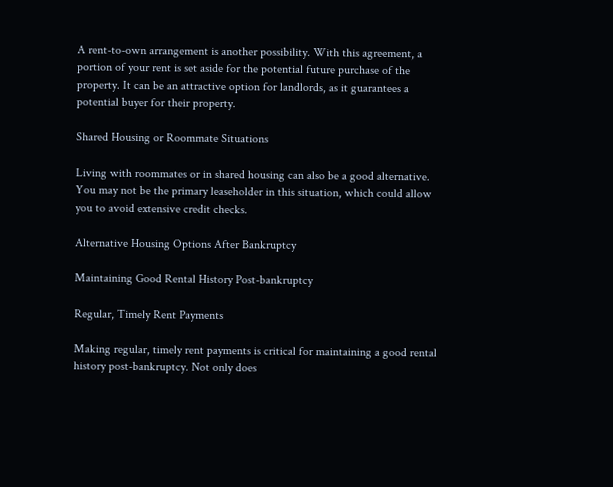A rent-to-own arrangement is another possibility. With this agreement, a portion of your rent is set aside for the potential future purchase of the property. It can be an attractive option for landlords, as it guarantees a potential buyer for their property.

Shared Housing or Roommate Situations

Living with roommates or in shared housing can also be a good alternative. You may not be the primary leaseholder in this situation, which could allow you to avoid extensive credit checks.

Alternative Housing Options After Bankruptcy

Maintaining Good Rental History Post-bankruptcy

Regular, Timely Rent Payments

Making regular, timely rent payments is critical for maintaining a good rental history post-bankruptcy. Not only does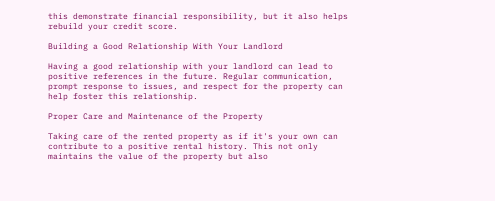this demonstrate financial responsibility, but it also helps rebuild your credit score.

Building a Good Relationship With Your Landlord

Having a good relationship with your landlord can lead to positive references in the future. Regular communication, prompt response to issues, and respect for the property can help foster this relationship.

Proper Care and Maintenance of the Property

Taking care of the rented property as if it's your own can contribute to a positive rental history. This not only maintains the value of the property but also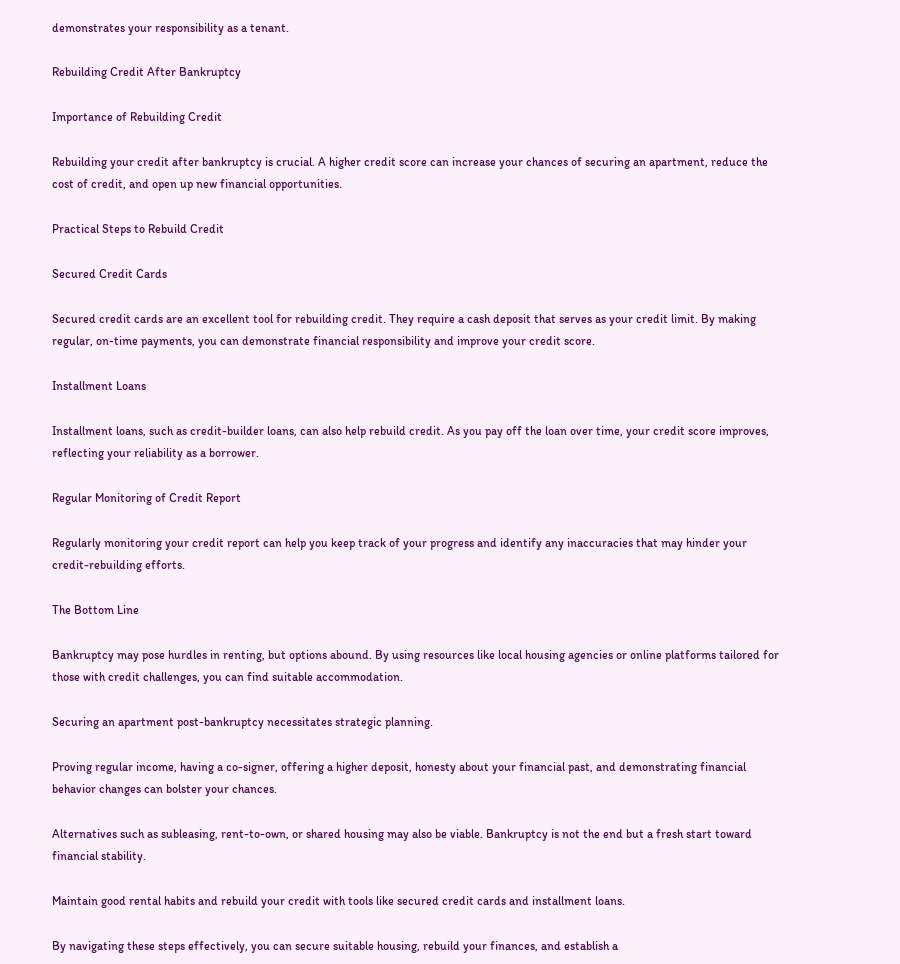demonstrates your responsibility as a tenant.

Rebuilding Credit After Bankruptcy

Importance of Rebuilding Credit

Rebuilding your credit after bankruptcy is crucial. A higher credit score can increase your chances of securing an apartment, reduce the cost of credit, and open up new financial opportunities.

Practical Steps to Rebuild Credit

Secured Credit Cards

Secured credit cards are an excellent tool for rebuilding credit. They require a cash deposit that serves as your credit limit. By making regular, on-time payments, you can demonstrate financial responsibility and improve your credit score.

Installment Loans

Installment loans, such as credit-builder loans, can also help rebuild credit. As you pay off the loan over time, your credit score improves, reflecting your reliability as a borrower.

Regular Monitoring of Credit Report

Regularly monitoring your credit report can help you keep track of your progress and identify any inaccuracies that may hinder your credit-rebuilding efforts.

The Bottom Line

Bankruptcy may pose hurdles in renting, but options abound. By using resources like local housing agencies or online platforms tailored for those with credit challenges, you can find suitable accommodation.

Securing an apartment post-bankruptcy necessitates strategic planning.

Proving regular income, having a co-signer, offering a higher deposit, honesty about your financial past, and demonstrating financial behavior changes can bolster your chances.

Alternatives such as subleasing, rent-to-own, or shared housing may also be viable. Bankruptcy is not the end but a fresh start toward financial stability.

Maintain good rental habits and rebuild your credit with tools like secured credit cards and installment loans.

By navigating these steps effectively, you can secure suitable housing, rebuild your finances, and establish a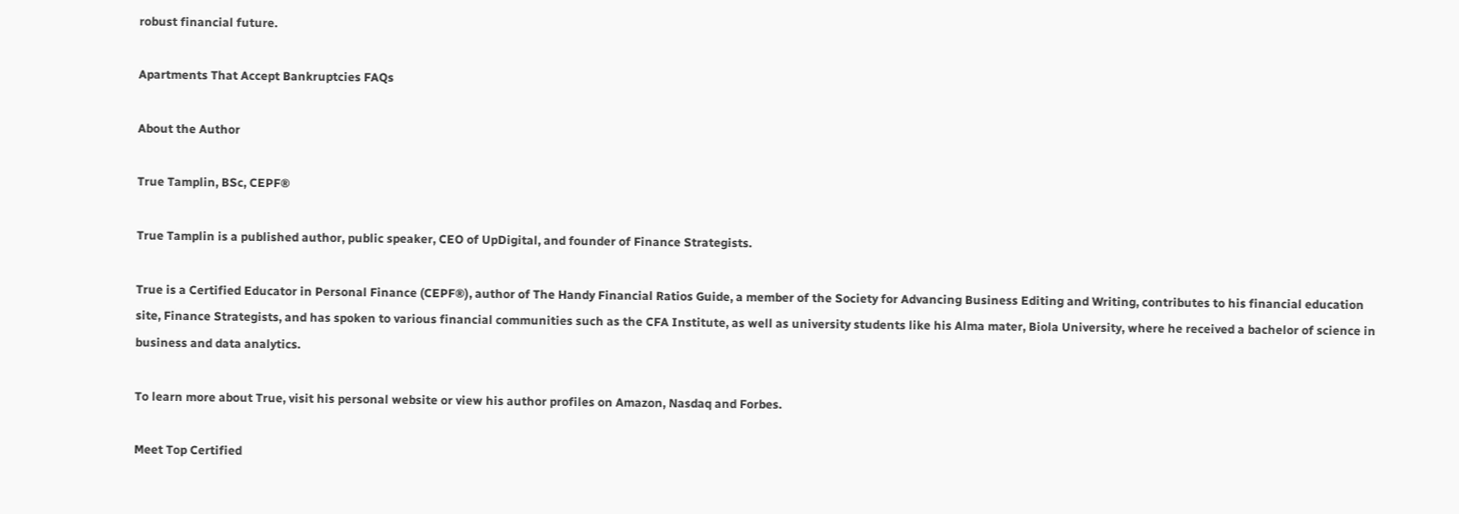robust financial future.

Apartments That Accept Bankruptcies FAQs

About the Author

True Tamplin, BSc, CEPF®

True Tamplin is a published author, public speaker, CEO of UpDigital, and founder of Finance Strategists.

True is a Certified Educator in Personal Finance (CEPF®), author of The Handy Financial Ratios Guide, a member of the Society for Advancing Business Editing and Writing, contributes to his financial education site, Finance Strategists, and has spoken to various financial communities such as the CFA Institute, as well as university students like his Alma mater, Biola University, where he received a bachelor of science in business and data analytics.

To learn more about True, visit his personal website or view his author profiles on Amazon, Nasdaq and Forbes.

Meet Top Certified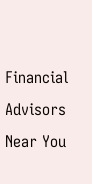Financial Advisors Near You